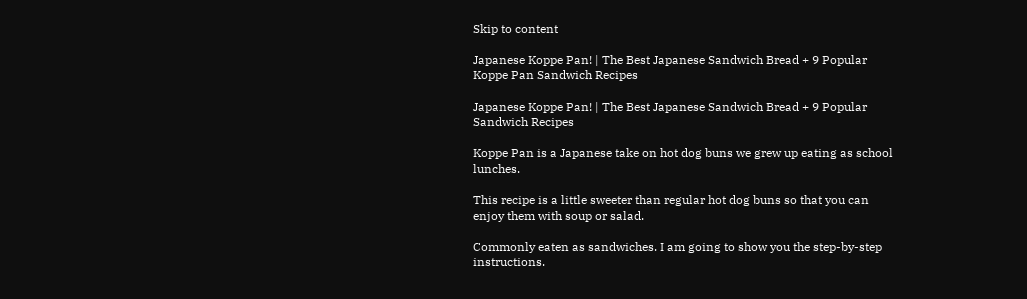Skip to content

Japanese Koppe Pan! | The Best Japanese Sandwich Bread + 9 Popular Koppe Pan Sandwich Recipes

Japanese Koppe Pan! | The Best Japanese Sandwich Bread + 9 Popular Sandwich Recipes

Koppe Pan is a Japanese take on hot dog buns we grew up eating as school lunches.

This recipe is a little sweeter than regular hot dog buns so that you can enjoy them with soup or salad.

Commonly eaten as sandwiches. I am going to show you the step-by-step instructions.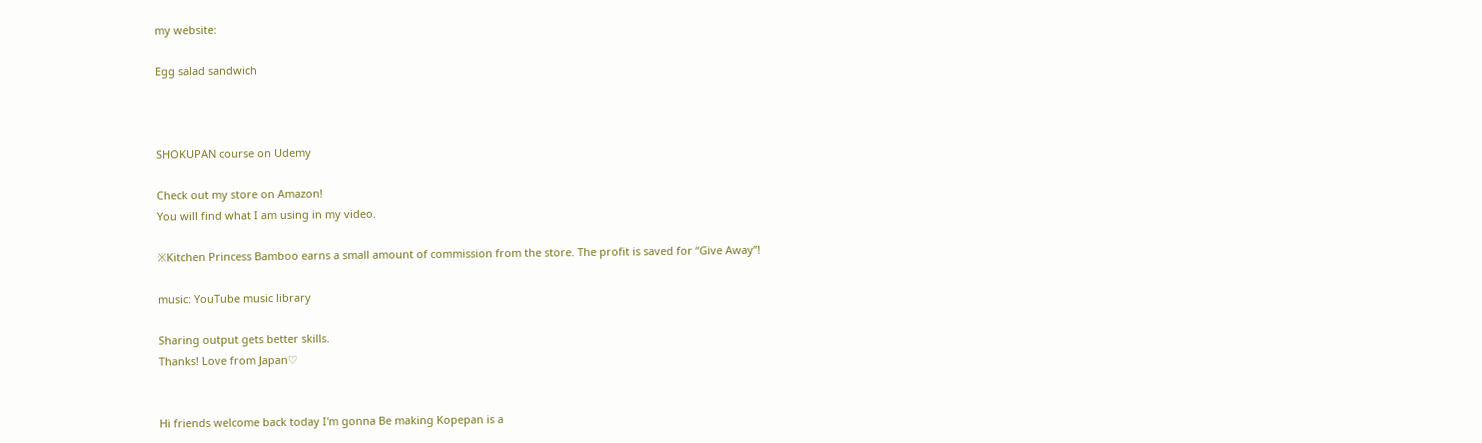my website:

Egg salad sandwich



SHOKUPAN course on Udemy

Check out my store on Amazon!
You will find what I am using in my video.

※Kitchen Princess Bamboo earns a small amount of commission from the store. The profit is saved for “Give Away”!

music: YouTube music library

Sharing output gets better skills.
Thanks! Love from Japan♡


Hi friends welcome back today I'm gonna Be making Kopepan is a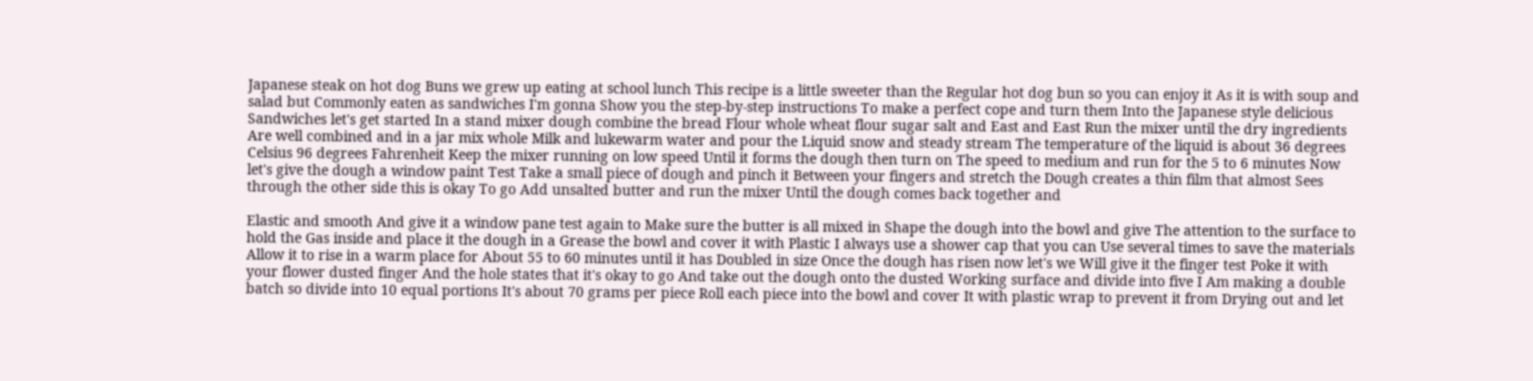Japanese steak on hot dog Buns we grew up eating at school lunch This recipe is a little sweeter than the Regular hot dog bun so you can enjoy it As it is with soup and salad but Commonly eaten as sandwiches I'm gonna Show you the step-by-step instructions To make a perfect cope and turn them Into the Japanese style delicious Sandwiches let's get started In a stand mixer dough combine the bread Flour whole wheat flour sugar salt and East and East Run the mixer until the dry ingredients Are well combined and in a jar mix whole Milk and lukewarm water and pour the Liquid snow and steady stream The temperature of the liquid is about 36 degrees Celsius 96 degrees Fahrenheit Keep the mixer running on low speed Until it forms the dough then turn on The speed to medium and run for the 5 to 6 minutes Now let's give the dough a window paint Test Take a small piece of dough and pinch it Between your fingers and stretch the Dough creates a thin film that almost Sees through the other side this is okay To go Add unsalted butter and run the mixer Until the dough comes back together and

Elastic and smooth And give it a window pane test again to Make sure the butter is all mixed in Shape the dough into the bowl and give The attention to the surface to hold the Gas inside and place it the dough in a Grease the bowl and cover it with Plastic I always use a shower cap that you can Use several times to save the materials Allow it to rise in a warm place for About 55 to 60 minutes until it has Doubled in size Once the dough has risen now let's we Will give it the finger test Poke it with your flower dusted finger And the hole states that it's okay to go And take out the dough onto the dusted Working surface and divide into five I Am making a double batch so divide into 10 equal portions It's about 70 grams per piece Roll each piece into the bowl and cover It with plastic wrap to prevent it from Drying out and let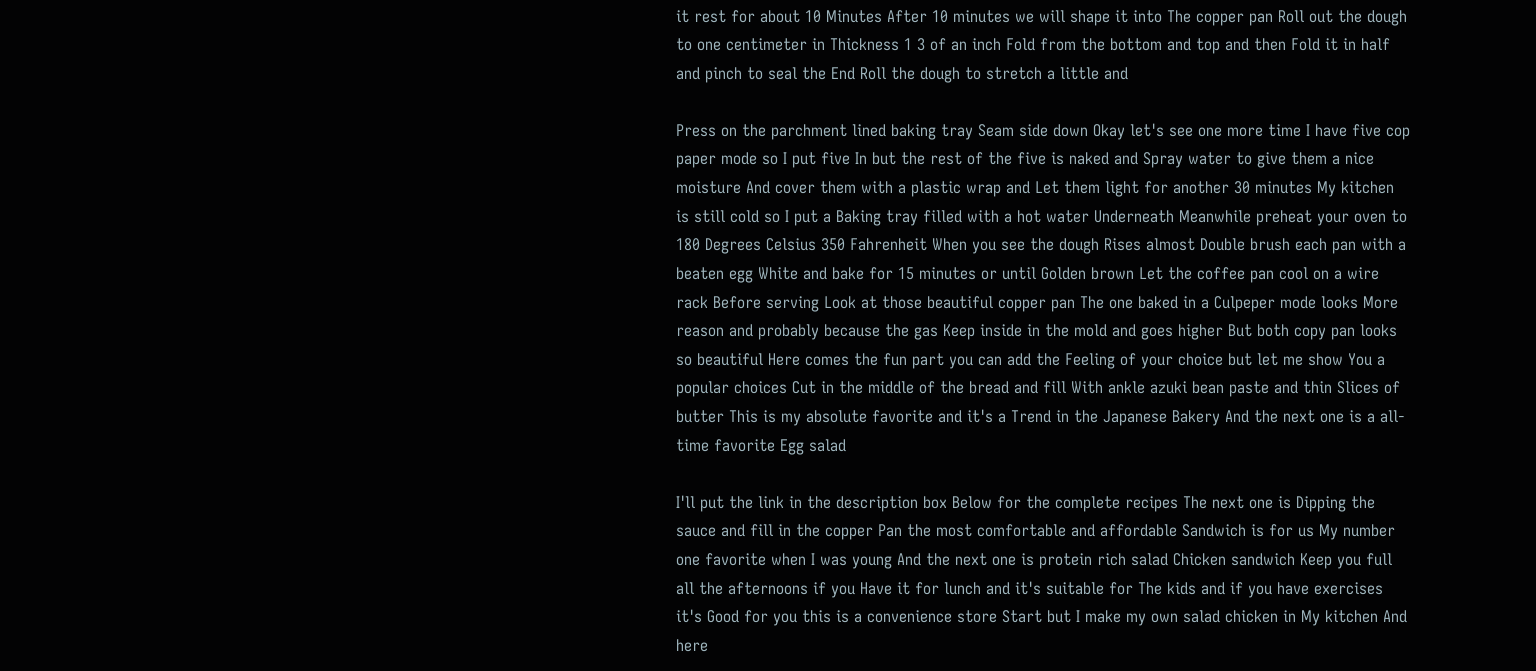it rest for about 10 Minutes After 10 minutes we will shape it into The copper pan Roll out the dough to one centimeter in Thickness 1 3 of an inch Fold from the bottom and top and then Fold it in half and pinch to seal the End Roll the dough to stretch a little and

Press on the parchment lined baking tray Seam side down Okay let's see one more time I have five cop paper mode so I put five In but the rest of the five is naked and Spray water to give them a nice moisture And cover them with a plastic wrap and Let them light for another 30 minutes My kitchen is still cold so I put a Baking tray filled with a hot water Underneath Meanwhile preheat your oven to 180 Degrees Celsius 350 Fahrenheit When you see the dough Rises almost Double brush each pan with a beaten egg White and bake for 15 minutes or until Golden brown Let the coffee pan cool on a wire rack Before serving Look at those beautiful copper pan The one baked in a Culpeper mode looks More reason and probably because the gas Keep inside in the mold and goes higher But both copy pan looks so beautiful Here comes the fun part you can add the Feeling of your choice but let me show You a popular choices Cut in the middle of the bread and fill With ankle azuki bean paste and thin Slices of butter This is my absolute favorite and it's a Trend in the Japanese Bakery And the next one is a all-time favorite Egg salad

I'll put the link in the description box Below for the complete recipes The next one is Dipping the sauce and fill in the copper Pan the most comfortable and affordable Sandwich is for us My number one favorite when I was young And the next one is protein rich salad Chicken sandwich Keep you full all the afternoons if you Have it for lunch and it's suitable for The kids and if you have exercises it's Good for you this is a convenience store Start but I make my own salad chicken in My kitchen And here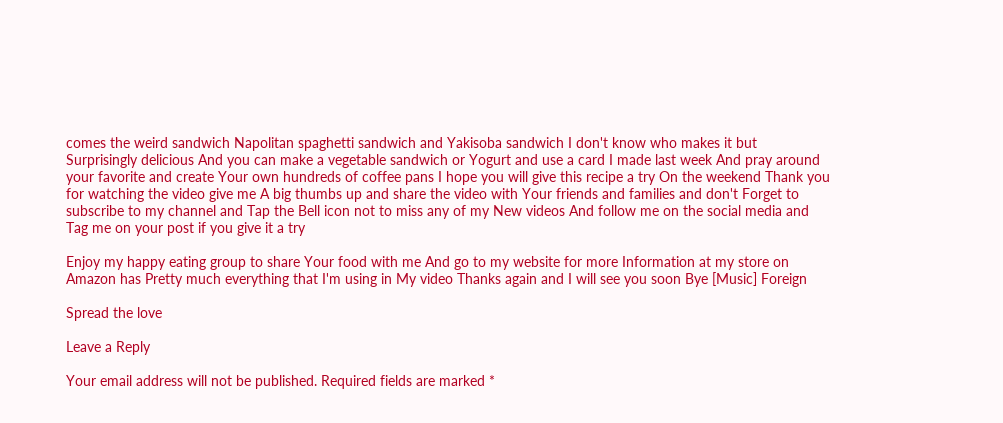comes the weird sandwich Napolitan spaghetti sandwich and Yakisoba sandwich I don't know who makes it but Surprisingly delicious And you can make a vegetable sandwich or Yogurt and use a card I made last week And pray around your favorite and create Your own hundreds of coffee pans I hope you will give this recipe a try On the weekend Thank you for watching the video give me A big thumbs up and share the video with Your friends and families and don't Forget to subscribe to my channel and Tap the Bell icon not to miss any of my New videos And follow me on the social media and Tag me on your post if you give it a try

Enjoy my happy eating group to share Your food with me And go to my website for more Information at my store on Amazon has Pretty much everything that I'm using in My video Thanks again and I will see you soon Bye [Music] Foreign

Spread the love

Leave a Reply

Your email address will not be published. Required fields are marked *